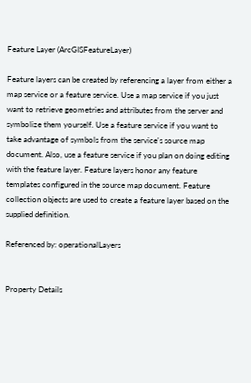Feature Layer (ArcGISFeatureLayer)

Feature layers can be created by referencing a layer from either a map service or a feature service. Use a map service if you just want to retrieve geometries and attributes from the server and symbolize them yourself. Use a feature service if you want to take advantage of symbols from the service's source map document. Also, use a feature service if you plan on doing editing with the feature layer. Feature layers honor any feature templates configured in the source map document. Feature collection objects are used to create a feature layer based on the supplied definition.

Referenced by: operationalLayers


Property Details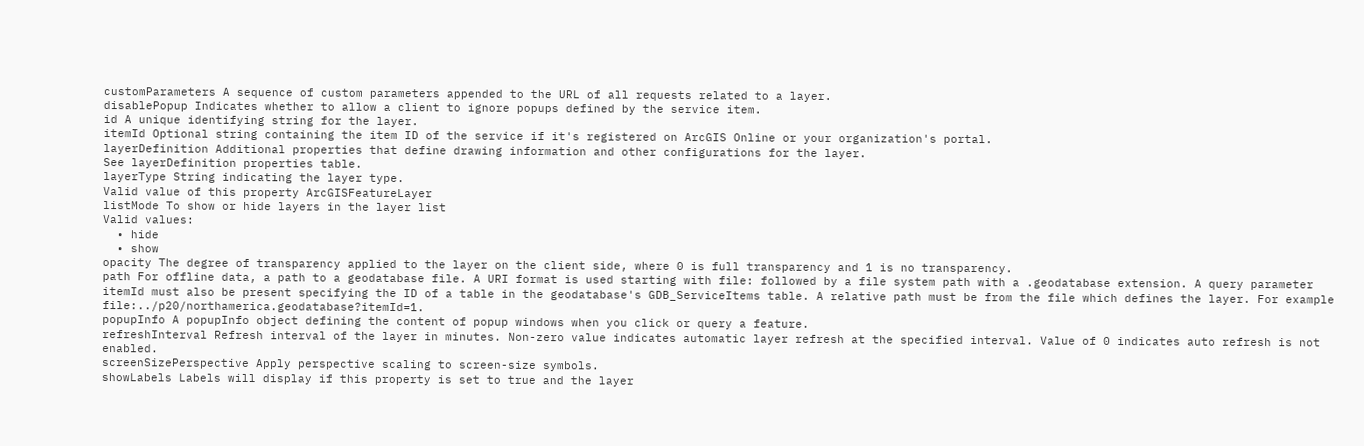customParameters A sequence of custom parameters appended to the URL of all requests related to a layer.
disablePopup Indicates whether to allow a client to ignore popups defined by the service item.
id A unique identifying string for the layer.
itemId Optional string containing the item ID of the service if it's registered on ArcGIS Online or your organization's portal.
layerDefinition Additional properties that define drawing information and other configurations for the layer.
See layerDefinition properties table.
layerType String indicating the layer type.
Valid value of this property ArcGISFeatureLayer
listMode To show or hide layers in the layer list
Valid values:
  • hide
  • show
opacity The degree of transparency applied to the layer on the client side, where 0 is full transparency and 1 is no transparency.
path For offline data, a path to a geodatabase file. A URI format is used starting with file: followed by a file system path with a .geodatabase extension. A query parameter itemId must also be present specifying the ID of a table in the geodatabase's GDB_ServiceItems table. A relative path must be from the file which defines the layer. For example file:../p20/northamerica.geodatabase?itemId=1.
popupInfo A popupInfo object defining the content of popup windows when you click or query a feature.
refreshInterval Refresh interval of the layer in minutes. Non-zero value indicates automatic layer refresh at the specified interval. Value of 0 indicates auto refresh is not enabled.
screenSizePerspective Apply perspective scaling to screen-size symbols.
showLabels Labels will display if this property is set to true and the layer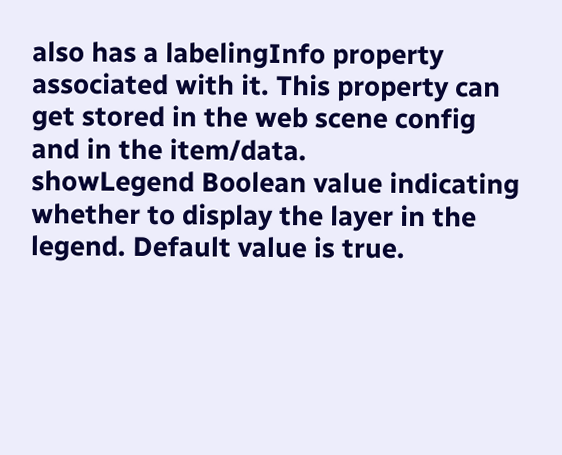also has a labelingInfo property associated with it. This property can get stored in the web scene config and in the item/data.
showLegend Boolean value indicating whether to display the layer in the legend. Default value is true.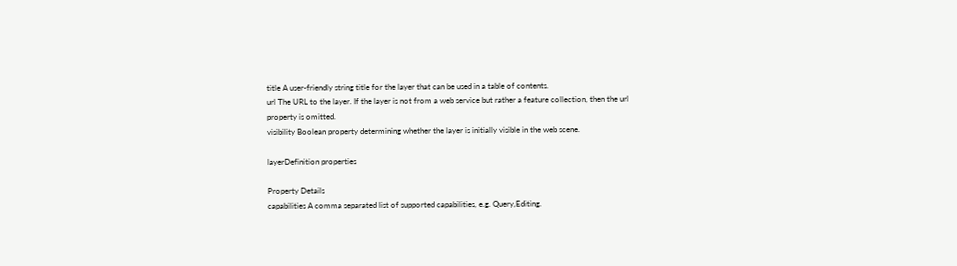title A user-friendly string title for the layer that can be used in a table of contents.
url The URL to the layer. If the layer is not from a web service but rather a feature collection, then the url property is omitted.
visibility Boolean property determining whether the layer is initially visible in the web scene.

layerDefinition properties

Property Details
capabilities A comma separated list of supported capabilities, e.g. Query,Editing.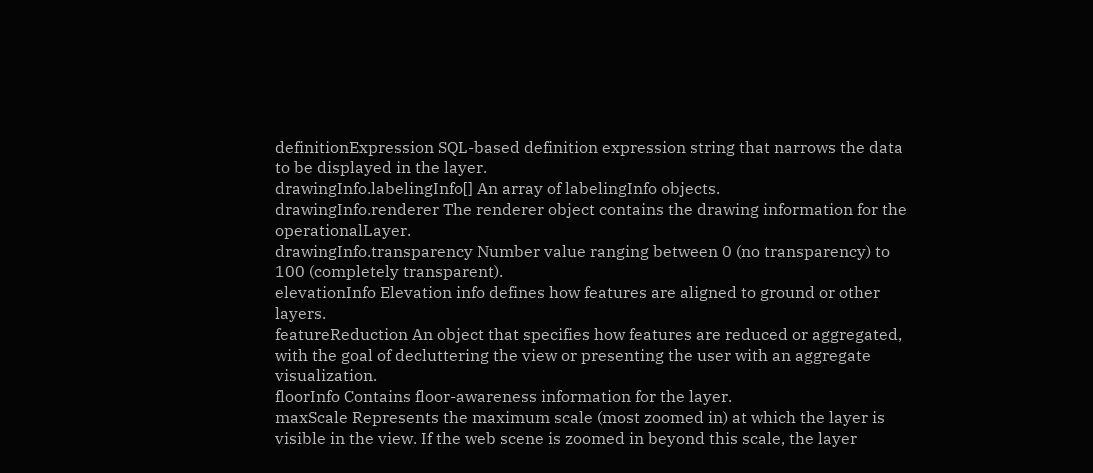definitionExpression SQL-based definition expression string that narrows the data to be displayed in the layer.
drawingInfo.labelingInfo[] An array of labelingInfo objects.
drawingInfo.renderer The renderer object contains the drawing information for the operationalLayer.
drawingInfo.transparency Number value ranging between 0 (no transparency) to 100 (completely transparent).
elevationInfo Elevation info defines how features are aligned to ground or other layers.
featureReduction An object that specifies how features are reduced or aggregated, with the goal of decluttering the view or presenting the user with an aggregate visualization.
floorInfo Contains floor-awareness information for the layer.
maxScale Represents the maximum scale (most zoomed in) at which the layer is visible in the view. If the web scene is zoomed in beyond this scale, the layer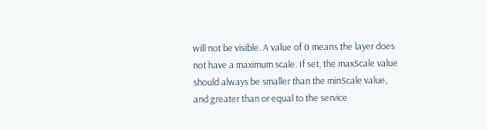will not be visible. A value of 0 means the layer does not have a maximum scale. If set, the maxScale value should always be smaller than the minScale value, and greater than or equal to the service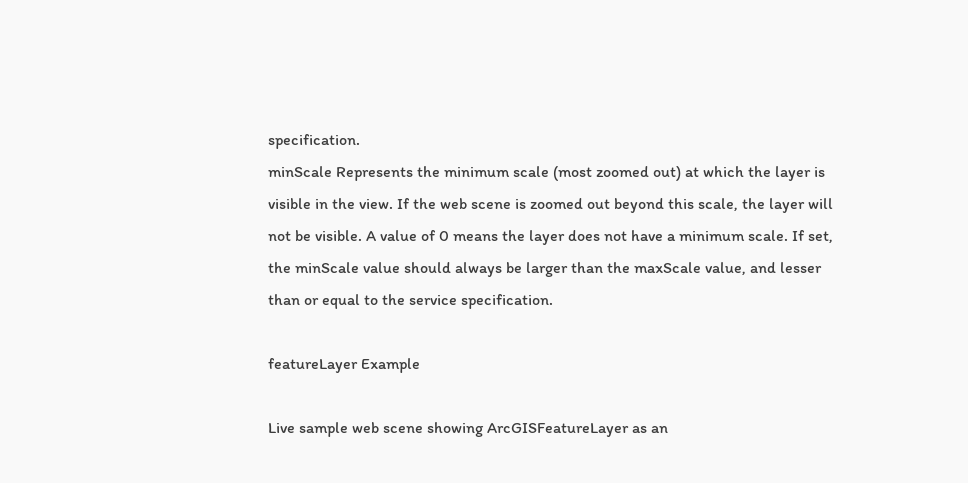specification.
minScale Represents the minimum scale (most zoomed out) at which the layer is visible in the view. If the web scene is zoomed out beyond this scale, the layer will not be visible. A value of 0 means the layer does not have a minimum scale. If set, the minScale value should always be larger than the maxScale value, and lesser than or equal to the service specification.

featureLayer Example

Live sample web scene showing ArcGISFeatureLayer as an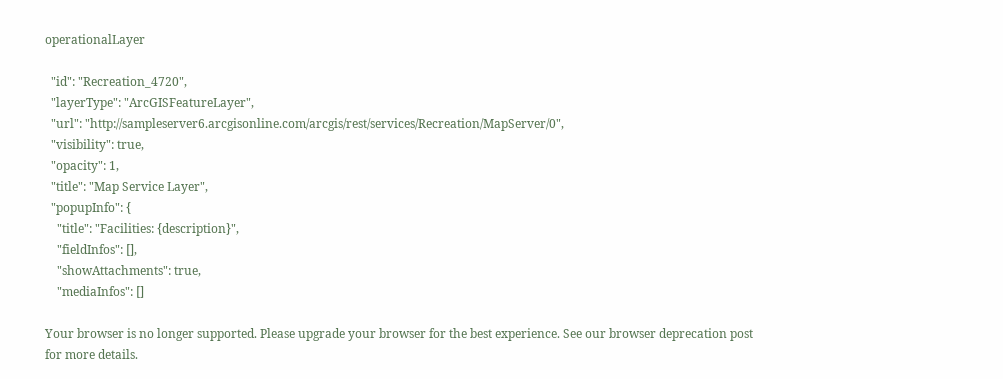operationalLayer

  "id": "Recreation_4720",
  "layerType": "ArcGISFeatureLayer",
  "url": "http://sampleserver6.arcgisonline.com/arcgis/rest/services/Recreation/MapServer/0",
  "visibility": true,
  "opacity": 1,
  "title": "Map Service Layer",
  "popupInfo": {
    "title": "Facilities: {description}",
    "fieldInfos": [],
    "showAttachments": true,
    "mediaInfos": []

Your browser is no longer supported. Please upgrade your browser for the best experience. See our browser deprecation post for more details.